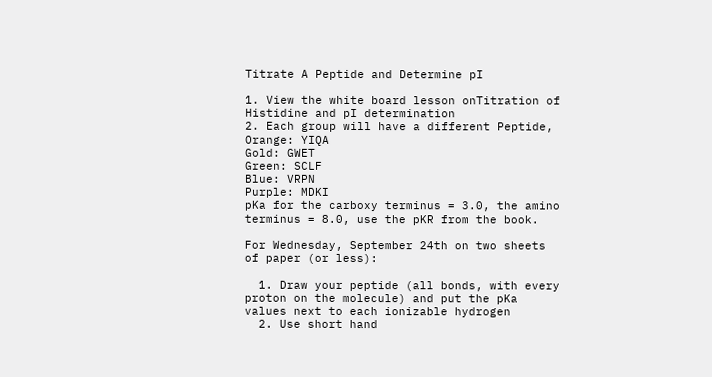Titrate A Peptide and Determine pI

1. View the white board lesson onTitration of Histidine and pI determination
2. Each group will have a different Peptide,
Orange: YIQA
Gold: GWET
Green: SCLF
Blue: VRPN
Purple: MDKI
pKa for the carboxy terminus = 3.0, the amino terminus = 8.0, use the pKR from the book.

For Wednesday, September 24th on two sheets of paper (or less):

  1. Draw your peptide (all bonds, with every proton on the molecule) and put the pKa values next to each ionizable hydrogen
  2. Use short hand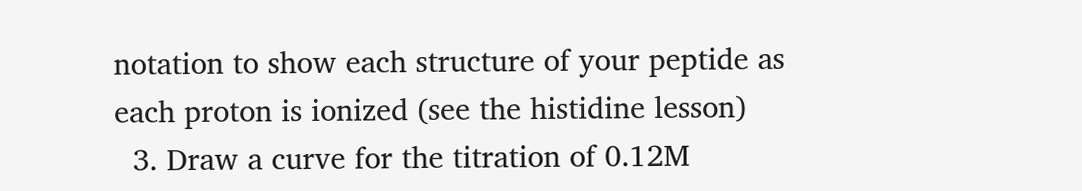notation to show each structure of your peptide as each proton is ionized (see the histidine lesson)
  3. Draw a curve for the titration of 0.12M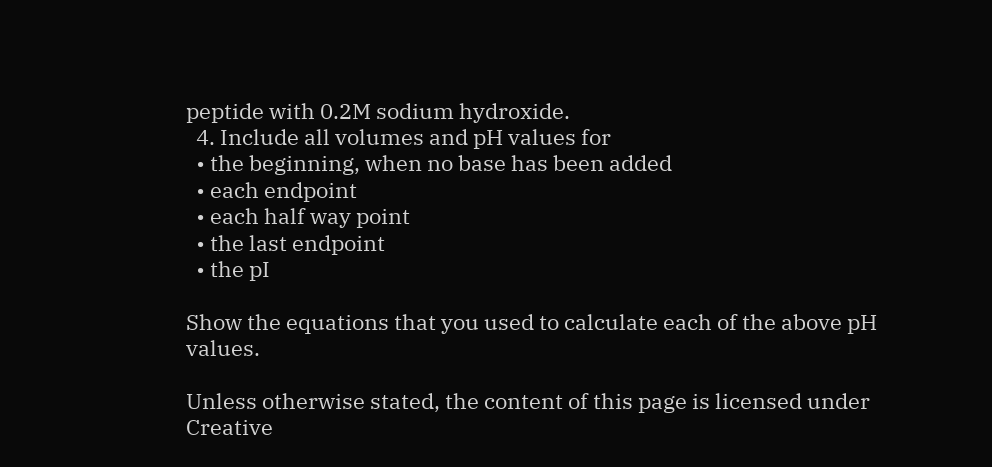peptide with 0.2M sodium hydroxide.
  4. Include all volumes and pH values for
  • the beginning, when no base has been added
  • each endpoint
  • each half way point
  • the last endpoint
  • the pI

Show the equations that you used to calculate each of the above pH values.

Unless otherwise stated, the content of this page is licensed under Creative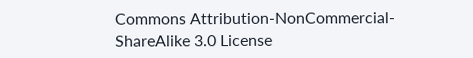Commons Attribution-NonCommercial-ShareAlike 3.0 License